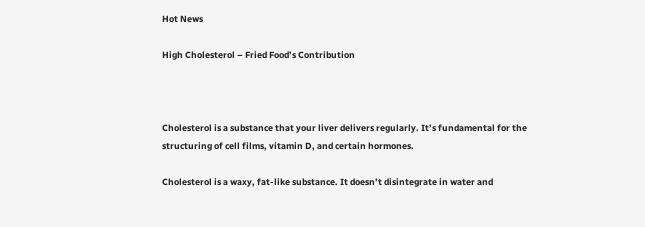Hot News

High Cholesterol – Fried Food’s Contribution



Cholesterol is a substance that your liver delivers regularly. It’s fundamental for the structuring of cell films, vitamin D, and certain hormones.

Cholesterol is a waxy, fat-like substance. It doesn’t disintegrate in water and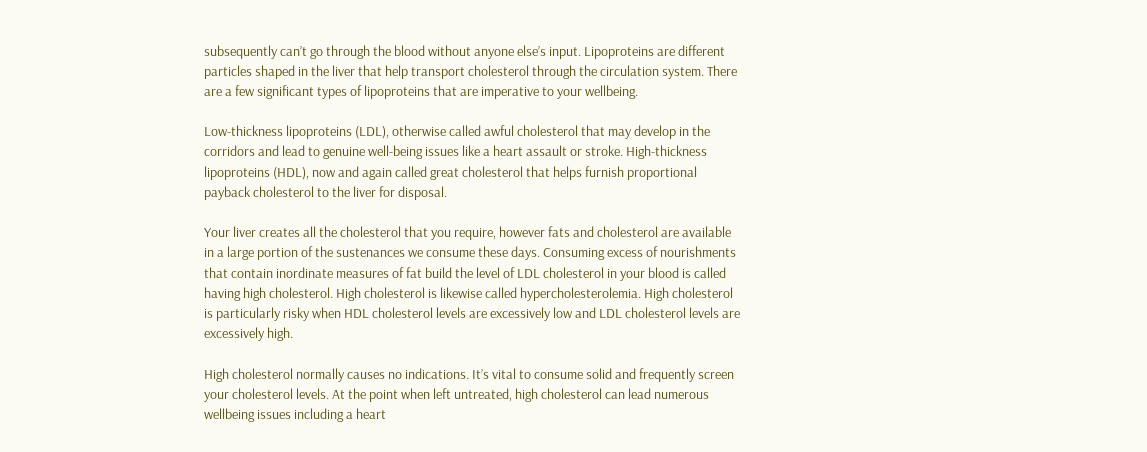subsequently can’t go through the blood without anyone else’s input. Lipoproteins are different particles shaped in the liver that help transport cholesterol through the circulation system. There are a few significant types of lipoproteins that are imperative to your wellbeing.

Low-thickness lipoproteins (LDL), otherwise called awful cholesterol that may develop in the corridors and lead to genuine well-being issues like a heart assault or stroke. High-thickness lipoproteins (HDL), now and again called great cholesterol that helps furnish proportional payback cholesterol to the liver for disposal.

Your liver creates all the cholesterol that you require, however fats and cholesterol are available in a large portion of the sustenances we consume these days. Consuming excess of nourishments that contain inordinate measures of fat build the level of LDL cholesterol in your blood is called having high cholesterol. High cholesterol is likewise called hypercholesterolemia. High cholesterol is particularly risky when HDL cholesterol levels are excessively low and LDL cholesterol levels are excessively high.

High cholesterol normally causes no indications. It’s vital to consume solid and frequently screen your cholesterol levels. At the point when left untreated, high cholesterol can lead numerous wellbeing issues including a heart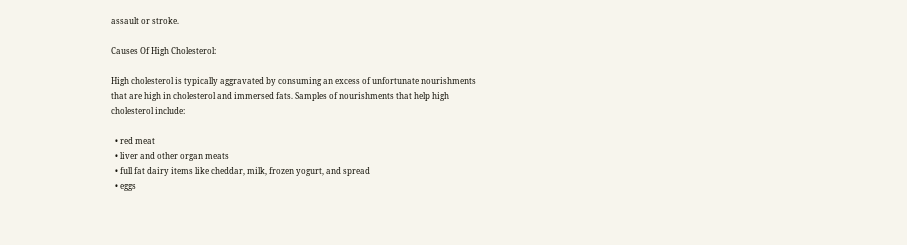assault or stroke.

Causes Of High Cholesterol:

High cholesterol is typically aggravated by consuming an excess of unfortunate nourishments that are high in cholesterol and immersed fats. Samples of nourishments that help high cholesterol include:

  • red meat
  • liver and other organ meats
  • full fat dairy items like cheddar, milk, frozen yogurt, and spread
  • eggs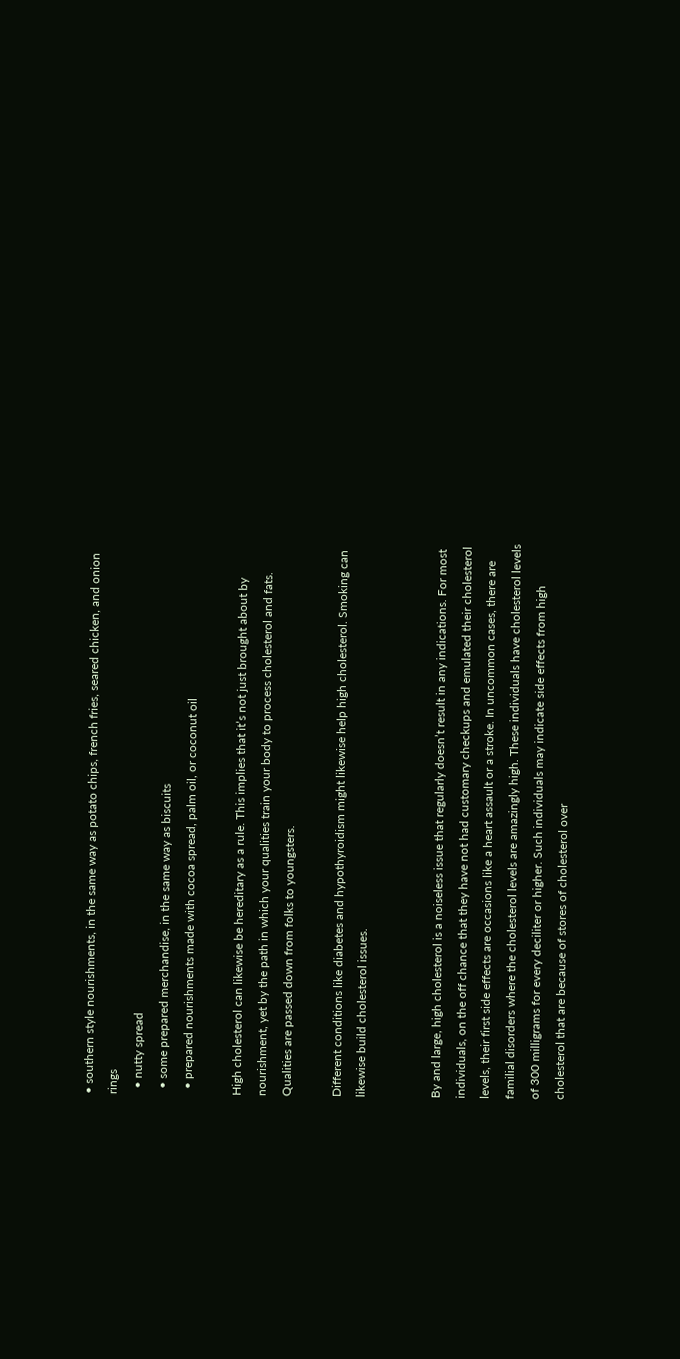• southern style nourishments, in the same way as potato chips, french fries, seared chicken, and onion rings
  • nutty spread
  • some prepared merchandise, in the same way as biscuits
  • prepared nourishments made with cocoa spread, palm oil, or coconut oil

High cholesterol can likewise be hereditary as a rule. This implies that it’s not just brought about by nourishment, yet by the path in which your qualities train your body to process cholesterol and fats. Qualities are passed down from folks to youngsters.

Different conditions like diabetes and hypothyroidism might likewise help high cholesterol. Smoking can likewise build cholesterol issues.


By and large, high cholesterol is a noiseless issue that regularly doesn’t result in any indications. For most individuals, on the off chance that they have not had customary checkups and emulated their cholesterol levels, their first side effects are occasions like a heart assault or a stroke. In uncommon cases, there are familial disorders where the cholesterol levels are amazingly high. These individuals have cholesterol levels of 300 milligrams for every deciliter or higher. Such individuals may indicate side effects from high cholesterol that are because of stores of cholesterol over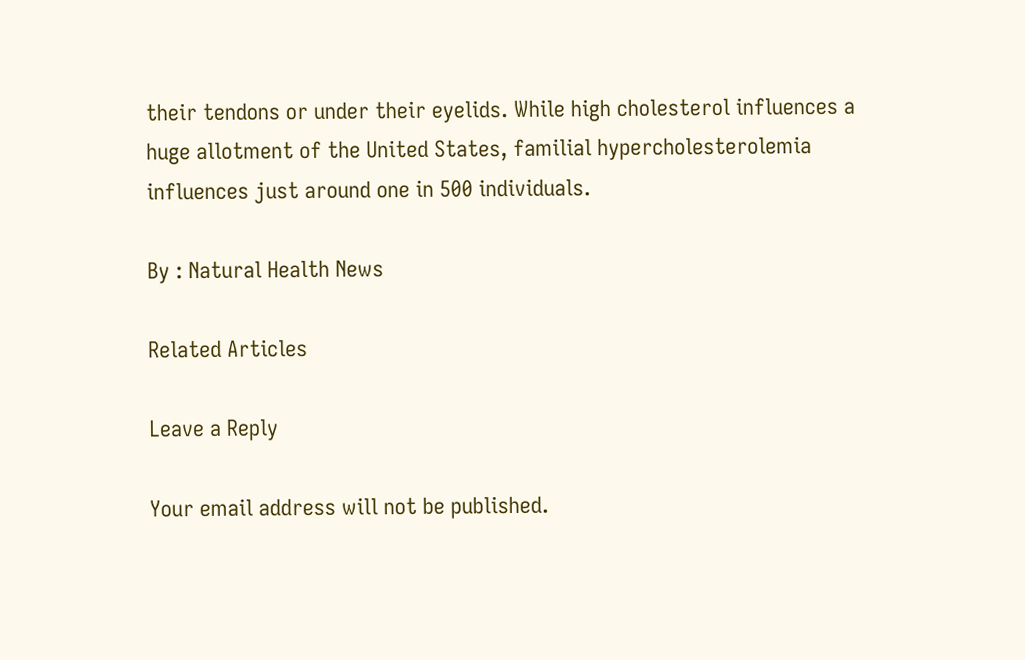their tendons or under their eyelids. While high cholesterol influences a huge allotment of the United States, familial hypercholesterolemia influences just around one in 500 individuals.

By : Natural Health News

Related Articles

Leave a Reply

Your email address will not be published.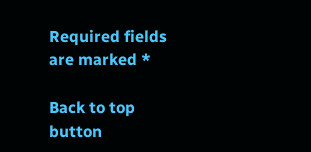Required fields are marked *

Back to top button